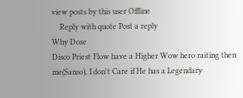view posts by this user Offline
    Reply with quote Post a reply
Why Dose
Disco Priest Flow have a Higher Wow hero raiting then me(Sanso), I don't Care if He has a Legendary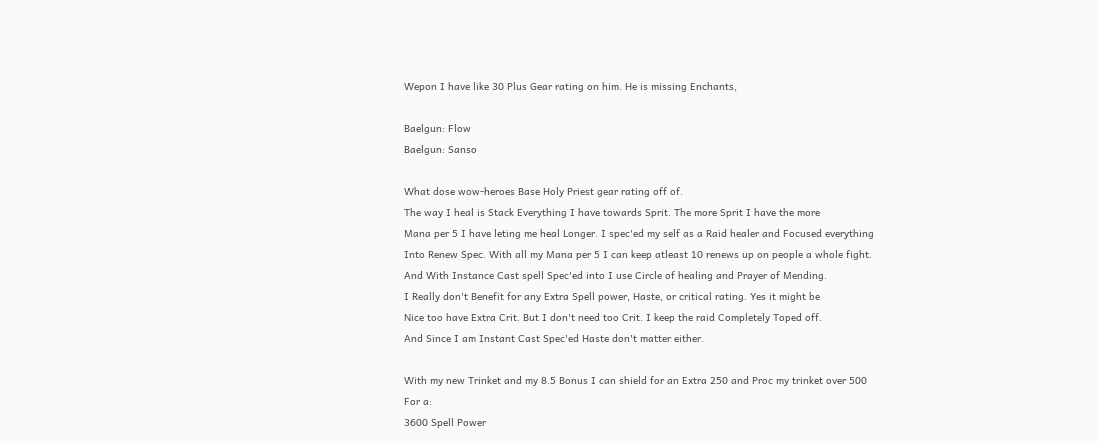Wepon I have like 30 Plus Gear rating on him. He is missing Enchants,

Baelgun: Flow
Baelgun: Sanso

What dose wow-heroes Base Holy Priest gear rating off of.
The way I heal is Stack Everything I have towards Sprit. The more Sprit I have the more
Mana per 5 I have leting me heal Longer. I spec'ed my self as a Raid healer and Focused everything
Into Renew Spec. With all my Mana per 5 I can keep atleast 10 renews up on people a whole fight.
And With Instance Cast spell Spec'ed into I use Circle of healing and Prayer of Mending.
I Really don't Benefit for any Extra Spell power, Haste, or critical rating. Yes it might be
Nice too have Extra Crit. But I don't need too Crit. I keep the raid Completely Toped off.
And Since I am Instant Cast Spec'ed Haste don't matter either.

With my new Trinket and my 8.5 Bonus I can shield for an Extra 250 and Proc my trinket over 500
For a:
3600 Spell Power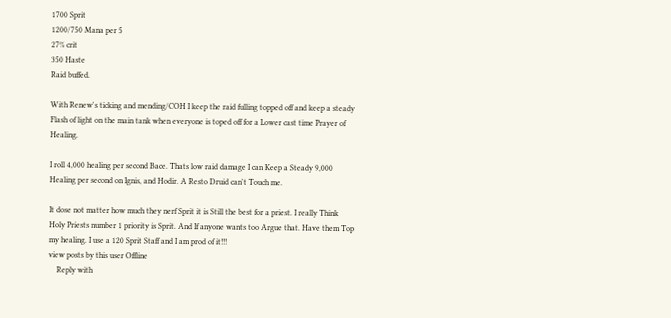1700 Sprit
1200/750 Mana per 5
27% crit
350 Haste
Raid buffed.

With Renew's ticking and mending/COH I keep the raid fulling topped off and keep a steady Flash of light on the main tank when everyone is toped off for a Lower cast time Prayer of Healing.

I roll 4,000 healing per second Bace. Thats low raid damage I can Keep a Steady 9,000 Healing per second on Ignis, and Hodir. A Resto Druid can't Touch me.

It dose not matter how much they nerf Sprit it is Still the best for a priest. I really Think Holy Priests number 1 priority is Sprit. And If anyone wants too Argue that. Have them Top my healing. I use a 120 Sprit Staff and I am prod of it!!!
view posts by this user Offline
    Reply with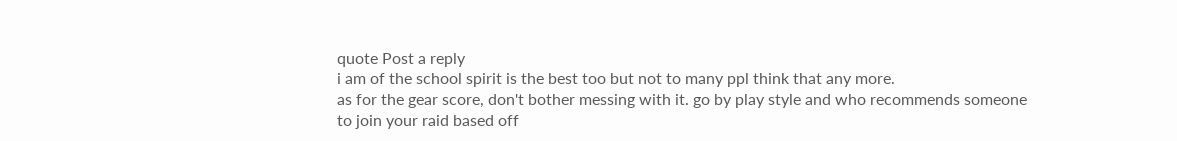quote Post a reply
i am of the school spirit is the best too but not to many ppl think that any more.
as for the gear score, don't bother messing with it. go by play style and who recommends someone to join your raid based off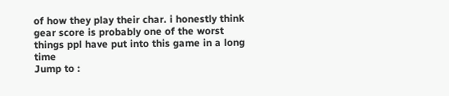of how they play their char. i honestly think gear score is probably one of the worst things ppl have put into this game in a long time
Jump to :